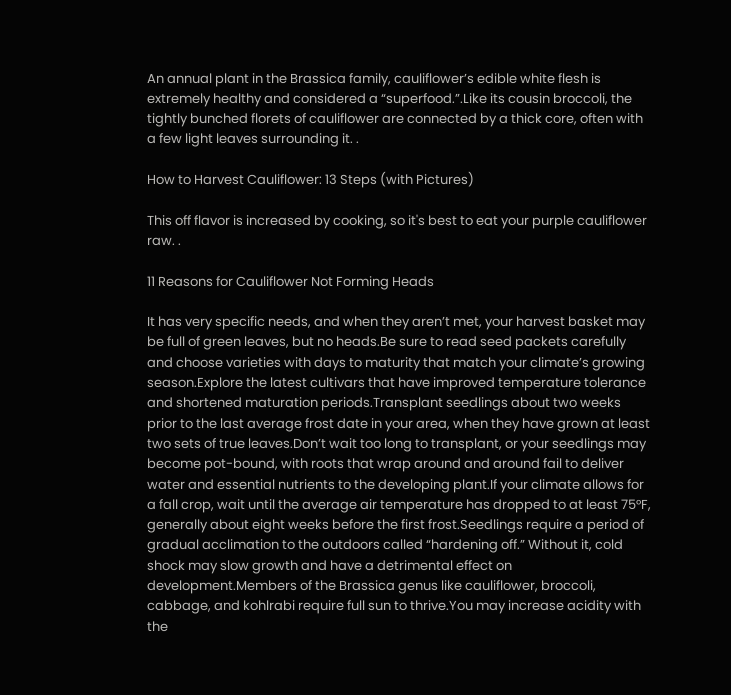An annual plant in the Brassica family, cauliflower’s edible white flesh is extremely healthy and considered a “superfood.”.Like its cousin broccoli, the tightly bunched florets of cauliflower are connected by a thick core, often with a few light leaves surrounding it. .

How to Harvest Cauliflower: 13 Steps (with Pictures)

This off flavor is increased by cooking, so it's best to eat your purple cauliflower raw. .

11 Reasons for Cauliflower Not Forming Heads

It has very specific needs, and when they aren’t met, your harvest basket may be full of green leaves, but no heads.Be sure to read seed packets carefully and choose varieties with days to maturity that match your climate’s growing season.Explore the latest cultivars that have improved temperature tolerance and shortened maturation periods.Transplant seedlings about two weeks prior to the last average frost date in your area, when they have grown at least two sets of true leaves.Don’t wait too long to transplant, or your seedlings may become pot-bound, with roots that wrap around and around fail to deliver water and essential nutrients to the developing plant.If your climate allows for a fall crop, wait until the average air temperature has dropped to at least 75°F, generally about eight weeks before the first frost.Seedlings require a period of gradual acclimation to the outdoors called “hardening off.” Without it, cold shock may slow growth and have a detrimental effect on development.Members of the Brassica genus like cauliflower, broccoli, cabbage, and kohlrabi require full sun to thrive.You may increase acidity with the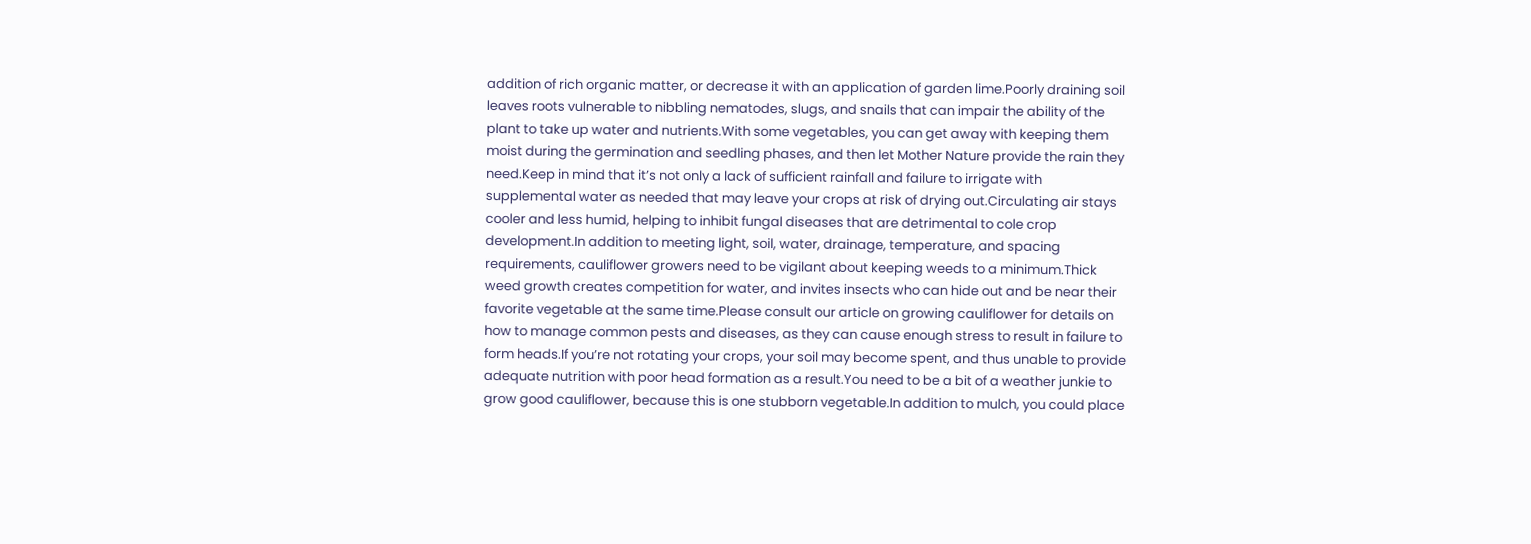addition of rich organic matter, or decrease it with an application of garden lime.Poorly draining soil leaves roots vulnerable to nibbling nematodes, slugs, and snails that can impair the ability of the plant to take up water and nutrients.With some vegetables, you can get away with keeping them moist during the germination and seedling phases, and then let Mother Nature provide the rain they need.Keep in mind that it’s not only a lack of sufficient rainfall and failure to irrigate with supplemental water as needed that may leave your crops at risk of drying out.Circulating air stays cooler and less humid, helping to inhibit fungal diseases that are detrimental to cole crop development.In addition to meeting light, soil, water, drainage, temperature, and spacing requirements, cauliflower growers need to be vigilant about keeping weeds to a minimum.Thick weed growth creates competition for water, and invites insects who can hide out and be near their favorite vegetable at the same time.Please consult our article on growing cauliflower for details on how to manage common pests and diseases, as they can cause enough stress to result in failure to form heads.If you’re not rotating your crops, your soil may become spent, and thus unable to provide adequate nutrition with poor head formation as a result.You need to be a bit of a weather junkie to grow good cauliflower, because this is one stubborn vegetable.In addition to mulch, you could place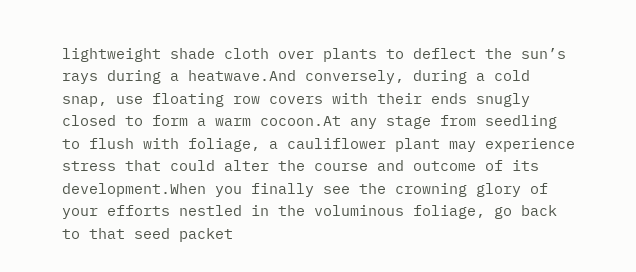lightweight shade cloth over plants to deflect the sun’s rays during a heatwave.And conversely, during a cold snap, use floating row covers with their ends snugly closed to form a warm cocoon.At any stage from seedling to flush with foliage, a cauliflower plant may experience stress that could alter the course and outcome of its development.When you finally see the crowning glory of your efforts nestled in the voluminous foliage, go back to that seed packet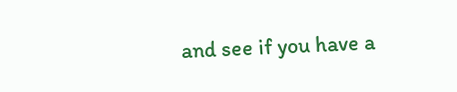and see if you have a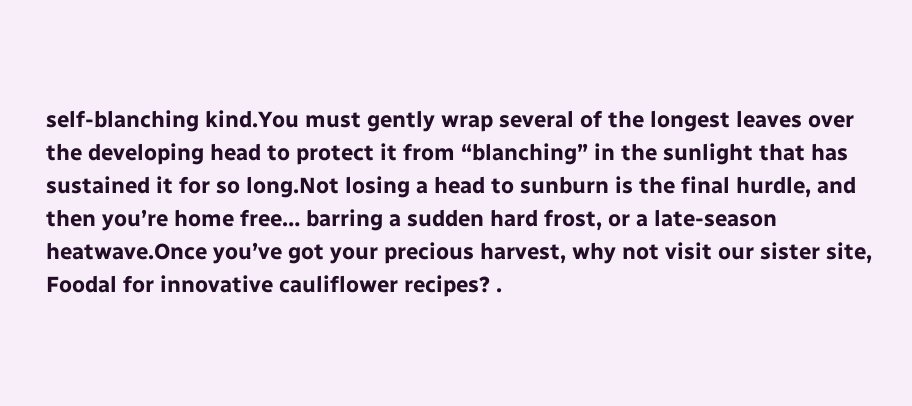self-blanching kind.You must gently wrap several of the longest leaves over the developing head to protect it from “blanching” in the sunlight that has sustained it for so long.Not losing a head to sunburn is the final hurdle, and then you’re home free… barring a sudden hard frost, or a late-season heatwave.Once you’ve got your precious harvest, why not visit our sister site, Foodal for innovative cauliflower recipes? .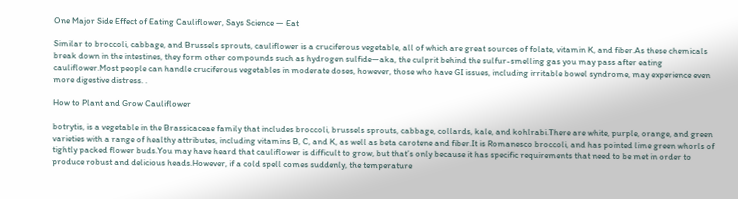One Major Side Effect of Eating Cauliflower, Says Science — Eat

Similar to broccoli, cabbage, and Brussels sprouts, cauliflower is a cruciferous vegetable, all of which are great sources of folate, vitamin K, and fiber.As these chemicals break down in the intestines, they form other compounds such as hydrogen sulfide—aka, the culprit behind the sulfur-smelling gas you may pass after eating cauliflower.Most people can handle cruciferous vegetables in moderate doses, however, those who have GI issues, including irritable bowel syndrome, may experience even more digestive distress. .

How to Plant and Grow Cauliflower

botrytis, is a vegetable in the Brassicaceae family that includes broccoli, brussels sprouts, cabbage, collards, kale, and kohlrabi.There are white, purple, orange, and green varieties with a range of healthy attributes, including vitamins B, C, and K, as well as beta carotene and fiber.It is Romanesco broccoli, and has pointed lime green whorls of tightly packed flower buds.You may have heard that cauliflower is difficult to grow, but that’s only because it has specific requirements that need to be met in order to produce robust and delicious heads.However, if a cold spell comes suddenly, the temperature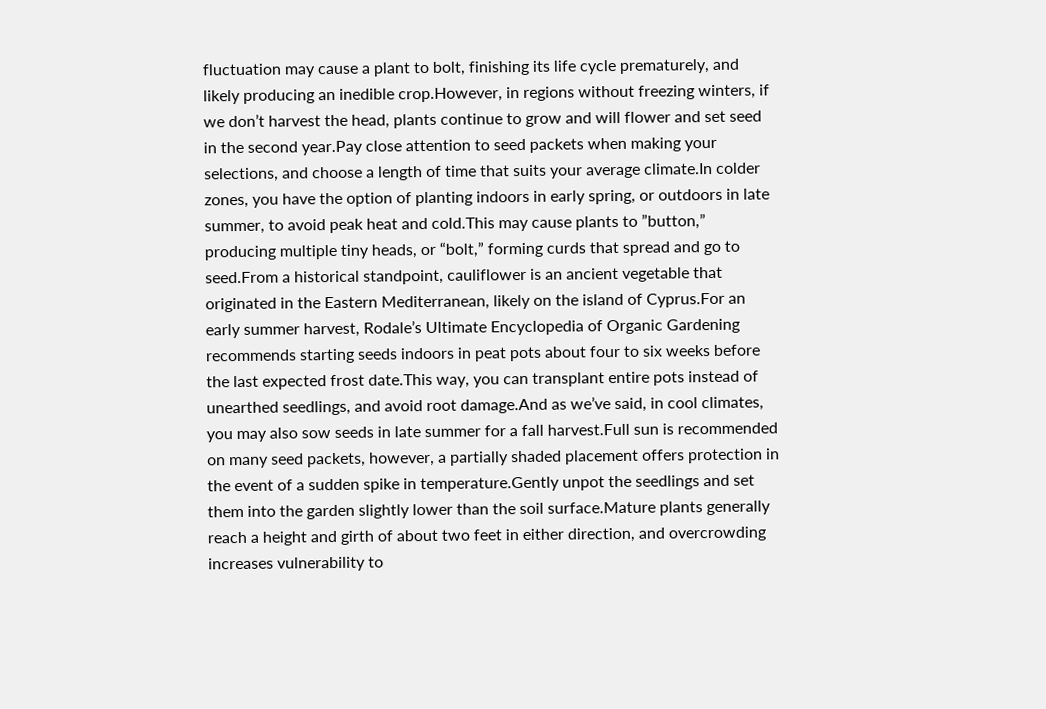fluctuation may cause a plant to bolt, finishing its life cycle prematurely, and likely producing an inedible crop.However, in regions without freezing winters, if we don’t harvest the head, plants continue to grow and will flower and set seed in the second year.Pay close attention to seed packets when making your selections, and choose a length of time that suits your average climate.In colder zones, you have the option of planting indoors in early spring, or outdoors in late summer, to avoid peak heat and cold.This may cause plants to ”button,” producing multiple tiny heads, or “bolt,” forming curds that spread and go to seed.From a historical standpoint, cauliflower is an ancient vegetable that originated in the Eastern Mediterranean, likely on the island of Cyprus.For an early summer harvest, Rodale’s Ultimate Encyclopedia of Organic Gardening recommends starting seeds indoors in peat pots about four to six weeks before the last expected frost date.This way, you can transplant entire pots instead of unearthed seedlings, and avoid root damage.And as we’ve said, in cool climates, you may also sow seeds in late summer for a fall harvest.Full sun is recommended on many seed packets, however, a partially shaded placement offers protection in the event of a sudden spike in temperature.Gently unpot the seedlings and set them into the garden slightly lower than the soil surface.Mature plants generally reach a height and girth of about two feet in either direction, and overcrowding increases vulnerability to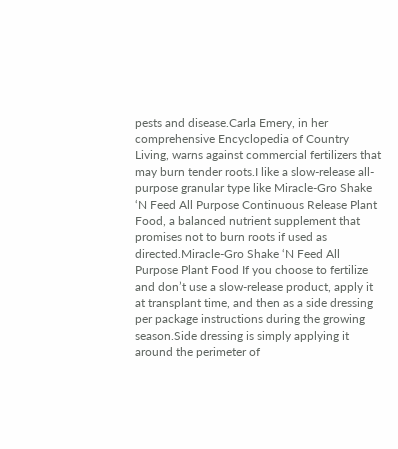pests and disease.Carla Emery, in her comprehensive Encyclopedia of Country Living, warns against commercial fertilizers that may burn tender roots.I like a slow-release all-purpose granular type like Miracle-Gro Shake ‘N Feed All Purpose Continuous Release Plant Food, a balanced nutrient supplement that promises not to burn roots if used as directed.Miracle-Gro Shake ‘N Feed All Purpose Plant Food If you choose to fertilize and don’t use a slow-release product, apply it at transplant time, and then as a side dressing per package instructions during the growing season.Side dressing is simply applying it around the perimeter of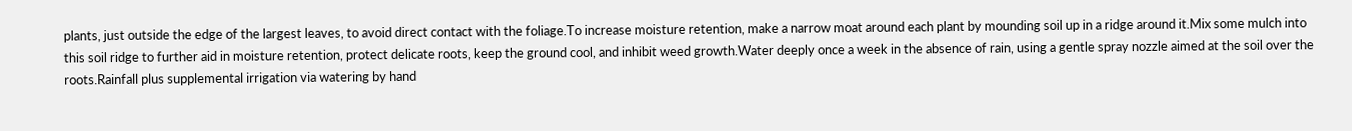plants, just outside the edge of the largest leaves, to avoid direct contact with the foliage.To increase moisture retention, make a narrow moat around each plant by mounding soil up in a ridge around it.Mix some mulch into this soil ridge to further aid in moisture retention, protect delicate roots, keep the ground cool, and inhibit weed growth.Water deeply once a week in the absence of rain, using a gentle spray nozzle aimed at the soil over the roots.Rainfall plus supplemental irrigation via watering by hand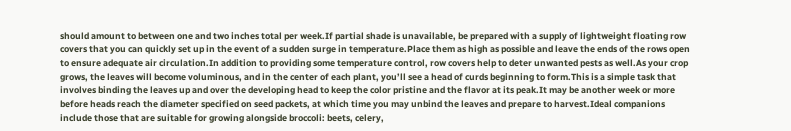should amount to between one and two inches total per week.If partial shade is unavailable, be prepared with a supply of lightweight floating row covers that you can quickly set up in the event of a sudden surge in temperature.Place them as high as possible and leave the ends of the rows open to ensure adequate air circulation.In addition to providing some temperature control, row covers help to deter unwanted pests as well.As your crop grows, the leaves will become voluminous, and in the center of each plant, you’ll see a head of curds beginning to form.This is a simple task that involves binding the leaves up and over the developing head to keep the color pristine and the flavor at its peak.It may be another week or more before heads reach the diameter specified on seed packets, at which time you may unbind the leaves and prepare to harvest.Ideal companions include those that are suitable for growing alongside broccoli: beets, celery,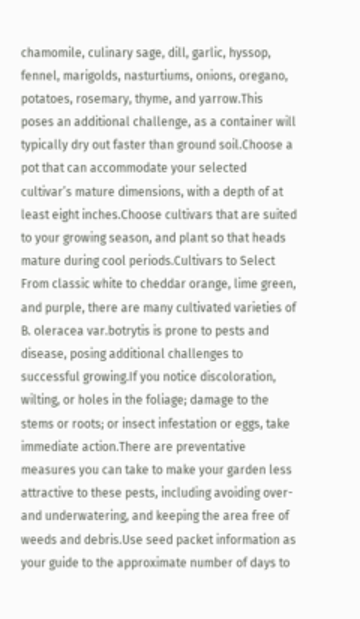chamomile, culinary sage, dill, garlic, hyssop, fennel, marigolds, nasturtiums, onions, oregano, potatoes, rosemary, thyme, and yarrow.This poses an additional challenge, as a container will typically dry out faster than ground soil.Choose a pot that can accommodate your selected cultivar’s mature dimensions, with a depth of at least eight inches.Choose cultivars that are suited to your growing season, and plant so that heads mature during cool periods.Cultivars to Select From classic white to cheddar orange, lime green, and purple, there are many cultivated varieties of B. oleracea var.botrytis is prone to pests and disease, posing additional challenges to successful growing.If you notice discoloration, wilting, or holes in the foliage; damage to the stems or roots; or insect infestation or eggs, take immediate action.There are preventative measures you can take to make your garden less attractive to these pests, including avoiding over- and underwatering, and keeping the area free of weeds and debris.Use seed packet information as your guide to the approximate number of days to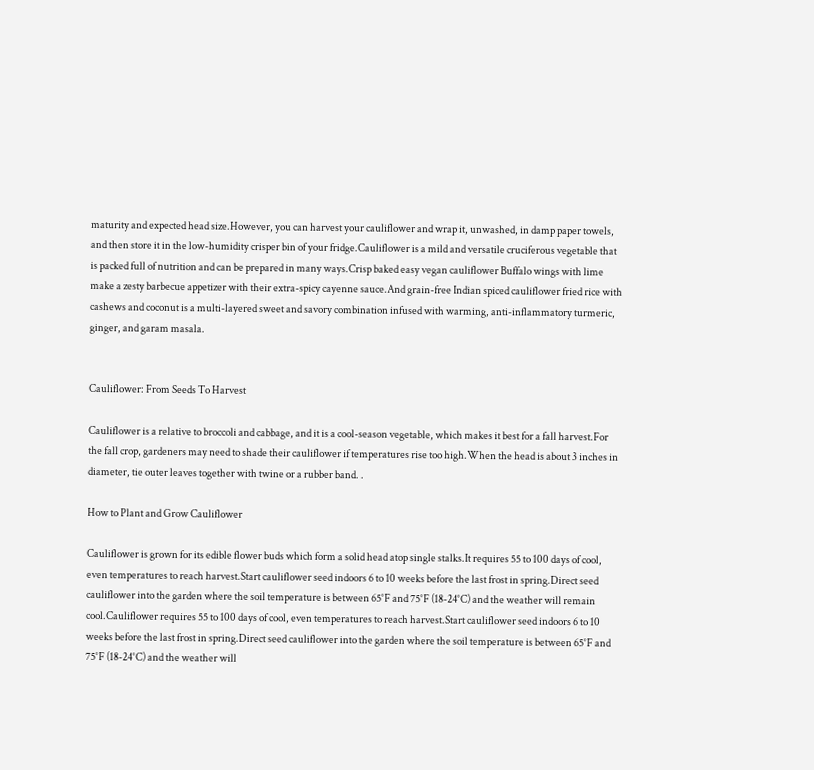maturity and expected head size.However, you can harvest your cauliflower and wrap it, unwashed, in damp paper towels, and then store it in the low-humidity crisper bin of your fridge.Cauliflower is a mild and versatile cruciferous vegetable that is packed full of nutrition and can be prepared in many ways.Crisp baked easy vegan cauliflower Buffalo wings with lime make a zesty barbecue appetizer with their extra-spicy cayenne sauce.And grain-free Indian spiced cauliflower fried rice with cashews and coconut is a multi-layered sweet and savory combination infused with warming, anti-inflammatory turmeric, ginger, and garam masala.


Cauliflower: From Seeds To Harvest

Cauliflower is a relative to broccoli and cabbage, and it is a cool-season vegetable, which makes it best for a fall harvest.For the fall crop, gardeners may need to shade their cauliflower if temperatures rise too high.When the head is about 3 inches in diameter, tie outer leaves together with twine or a rubber band. .

How to Plant and Grow Cauliflower

Cauliflower is grown for its edible flower buds which form a solid head atop single stalks.It requires 55 to 100 days of cool, even temperatures to reach harvest.Start cauliflower seed indoors 6 to 10 weeks before the last frost in spring.Direct seed cauliflower into the garden where the soil temperature is between 65°F and 75°F (18-24°C) and the weather will remain cool.Cauliflower requires 55 to 100 days of cool, even temperatures to reach harvest.Start cauliflower seed indoors 6 to 10 weeks before the last frost in spring.Direct seed cauliflower into the garden where the soil temperature is between 65°F and 75°F (18-24°C) and the weather will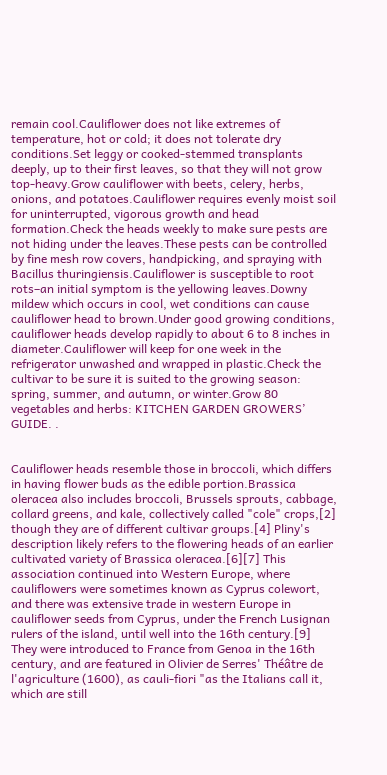remain cool.Cauliflower does not like extremes of temperature, hot or cold; it does not tolerate dry conditions.Set leggy or cooked-stemmed transplants deeply, up to their first leaves, so that they will not grow top-heavy.Grow cauliflower with beets, celery, herbs, onions, and potatoes.Cauliflower requires evenly moist soil for uninterrupted, vigorous growth and head formation.Check the heads weekly to make sure pests are not hiding under the leaves.These pests can be controlled by fine mesh row covers, handpicking, and spraying with Bacillus thuringiensis.Cauliflower is susceptible to root rots–an initial symptom is the yellowing leaves.Downy mildew which occurs in cool, wet conditions can cause cauliflower head to brown.Under good growing conditions, cauliflower heads develop rapidly to about 6 to 8 inches in diameter.Cauliflower will keep for one week in the refrigerator unwashed and wrapped in plastic.Check the cultivar to be sure it is suited to the growing season: spring, summer, and autumn, or winter.Grow 80 vegetables and herbs: KITCHEN GARDEN GROWERS’ GUIDE. .


Cauliflower heads resemble those in broccoli, which differs in having flower buds as the edible portion.Brassica oleracea also includes broccoli, Brussels sprouts, cabbage, collard greens, and kale, collectively called "cole" crops,[2] though they are of different cultivar groups.[4] Pliny's description likely refers to the flowering heads of an earlier cultivated variety of Brassica oleracea.[6][7] This association continued into Western Europe, where cauliflowers were sometimes known as Cyprus colewort, and there was extensive trade in western Europe in cauliflower seeds from Cyprus, under the French Lusignan rulers of the island, until well into the 16th century.[9] They were introduced to France from Genoa in the 16th century, and are featured in Olivier de Serres' Théâtre de l'agriculture (1600), as cauli-fiori "as the Italians call it, which are still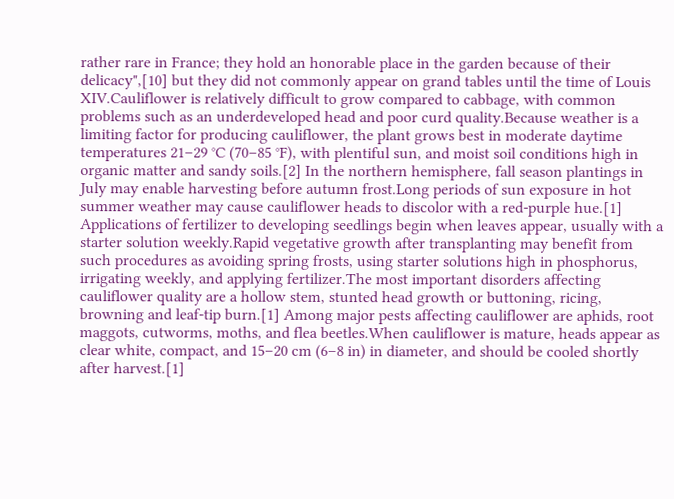rather rare in France; they hold an honorable place in the garden because of their delicacy",[10] but they did not commonly appear on grand tables until the time of Louis XIV.Cauliflower is relatively difficult to grow compared to cabbage, with common problems such as an underdeveloped head and poor curd quality.Because weather is a limiting factor for producing cauliflower, the plant grows best in moderate daytime temperatures 21–29 °C (70–85 °F), with plentiful sun, and moist soil conditions high in organic matter and sandy soils.[2] In the northern hemisphere, fall season plantings in July may enable harvesting before autumn frost.Long periods of sun exposure in hot summer weather may cause cauliflower heads to discolor with a red-purple hue.[1] Applications of fertilizer to developing seedlings begin when leaves appear, usually with a starter solution weekly.Rapid vegetative growth after transplanting may benefit from such procedures as avoiding spring frosts, using starter solutions high in phosphorus, irrigating weekly, and applying fertilizer.The most important disorders affecting cauliflower quality are a hollow stem, stunted head growth or buttoning, ricing, browning and leaf-tip burn.[1] Among major pests affecting cauliflower are aphids, root maggots, cutworms, moths, and flea beetles.When cauliflower is mature, heads appear as clear white, compact, and 15–20 cm (6–8 in) in diameter, and should be cooled shortly after harvest.[1]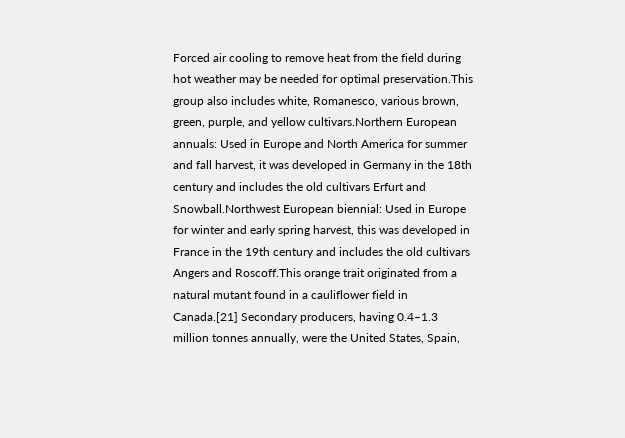Forced air cooling to remove heat from the field during hot weather may be needed for optimal preservation.This group also includes white, Romanesco, various brown, green, purple, and yellow cultivars.Northern European annuals: Used in Europe and North America for summer and fall harvest, it was developed in Germany in the 18th century and includes the old cultivars Erfurt and Snowball.Northwest European biennial: Used in Europe for winter and early spring harvest, this was developed in France in the 19th century and includes the old cultivars Angers and Roscoff.This orange trait originated from a natural mutant found in a cauliflower field in Canada.[21] Secondary producers, having 0.4–1.3 million tonnes annually, were the United States, Spain,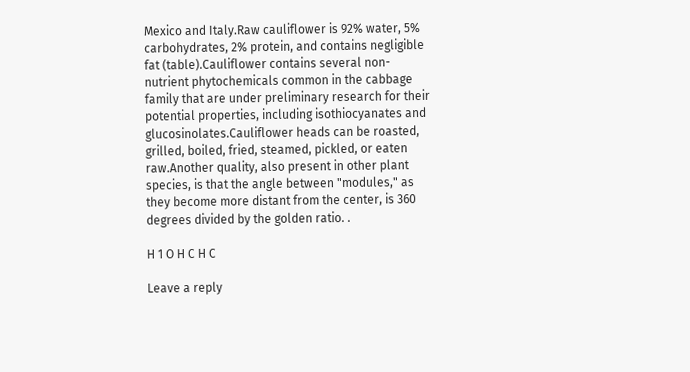Mexico and Italy.Raw cauliflower is 92% water, 5% carbohydrates, 2% protein, and contains negligible fat (table).Cauliflower contains several non-nutrient phytochemicals common in the cabbage family that are under preliminary research for their potential properties, including isothiocyanates and glucosinolates.Cauliflower heads can be roasted, grilled, boiled, fried, steamed, pickled, or eaten raw.Another quality, also present in other plant species, is that the angle between "modules," as they become more distant from the center, is 360 degrees divided by the golden ratio. .

H 1 O H C H C

Leave a reply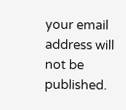your email address will not be published.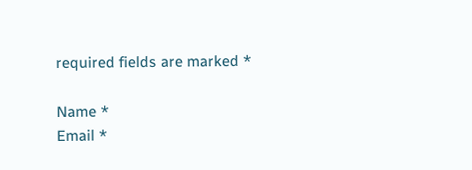required fields are marked *

Name *
Email *